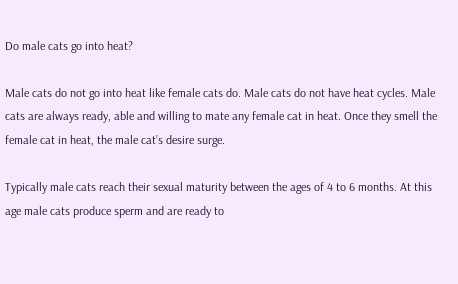Do male cats go into heat?

Male cats do not go into heat like female cats do. Male cats do not have heat cycles. Male cats are always ready, able and willing to mate any female cat in heat. Once they smell the female cat in heat, the male cat’s desire surge.

Typically male cats reach their sexual maturity between the ages of 4 to 6 months. At this age male cats produce sperm and are ready to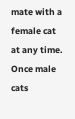mate with a female cat at any time. Once male cats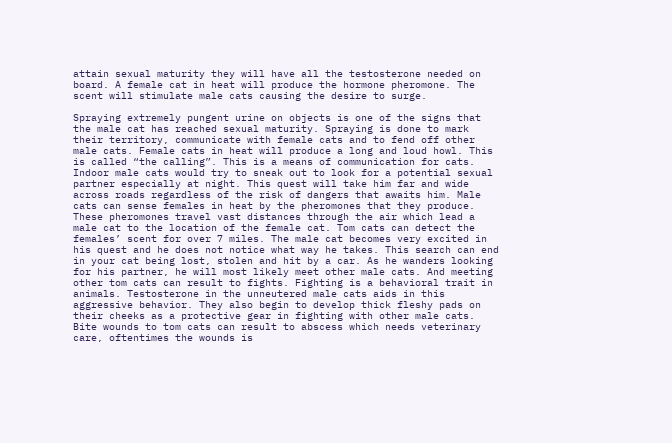attain sexual maturity they will have all the testosterone needed on board. A female cat in heat will produce the hormone pheromone. The scent will stimulate male cats causing the desire to surge.

Spraying extremely pungent urine on objects is one of the signs that the male cat has reached sexual maturity. Spraying is done to mark their territory, communicate with female cats and to fend off other male cats. Female cats in heat will produce a long and loud howl. This is called “the calling”. This is a means of communication for cats. Indoor male cats would try to sneak out to look for a potential sexual partner especially at night. This quest will take him far and wide across roads regardless of the risk of dangers that awaits him. Male cats can sense females in heat by the pheromones that they produce. These pheromones travel vast distances through the air which lead a male cat to the location of the female cat. Tom cats can detect the females’ scent for over 7 miles. The male cat becomes very excited in his quest and he does not notice what way he takes. This search can end in your cat being lost, stolen and hit by a car. As he wanders looking for his partner, he will most likely meet other male cats. And meeting other tom cats can result to fights. Fighting is a behavioral trait in animals. Testosterone in the unneutered male cats aids in this aggressive behavior. They also begin to develop thick fleshy pads on their cheeks as a protective gear in fighting with other male cats. Bite wounds to tom cats can result to abscess which needs veterinary care, oftentimes the wounds is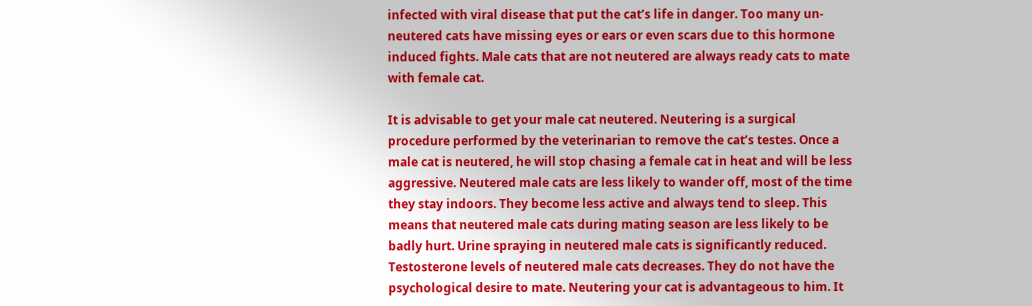infected with viral disease that put the cat’s life in danger. Too many un-neutered cats have missing eyes or ears or even scars due to this hormone induced fights. Male cats that are not neutered are always ready cats to mate with female cat.

It is advisable to get your male cat neutered. Neutering is a surgical procedure performed by the veterinarian to remove the cat’s testes. Once a male cat is neutered, he will stop chasing a female cat in heat and will be less aggressive. Neutered male cats are less likely to wander off, most of the time they stay indoors. They become less active and always tend to sleep. This means that neutered male cats during mating season are less likely to be badly hurt. Urine spraying in neutered male cats is significantly reduced. Testosterone levels of neutered male cats decreases. They do not have the psychological desire to mate. Neutering your cat is advantageous to him. It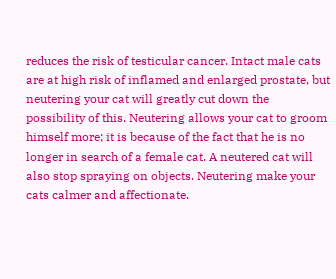reduces the risk of testicular cancer. Intact male cats are at high risk of inflamed and enlarged prostate, but neutering your cat will greatly cut down the possibility of this. Neutering allows your cat to groom himself more; it is because of the fact that he is no longer in search of a female cat. A neutered cat will also stop spraying on objects. Neutering make your cats calmer and affectionate.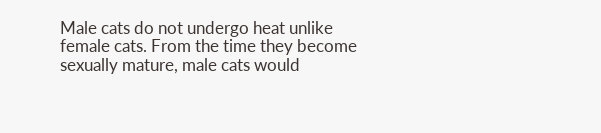Male cats do not undergo heat unlike female cats. From the time they become sexually mature, male cats would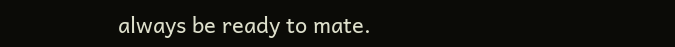always be ready to mate.